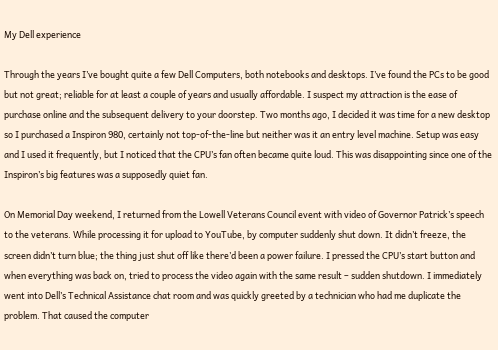My Dell experience

Through the years I’ve bought quite a few Dell Computers, both notebooks and desktops. I’ve found the PCs to be good but not great; reliable for at least a couple of years and usually affordable. I suspect my attraction is the ease of purchase online and the subsequent delivery to your doorstep. Two months ago, I decided it was time for a new desktop so I purchased a Inspiron 980, certainly not top-of-the-line but neither was it an entry level machine. Setup was easy and I used it frequently, but I noticed that the CPU’s fan often became quite loud. This was disappointing since one of the Inspiron’s big features was a supposedly quiet fan.

On Memorial Day weekend, I returned from the Lowell Veterans Council event with video of Governor Patrick’s speech to the veterans. While processing it for upload to YouTube, by computer suddenly shut down. It didn’t freeze, the screen didn’t turn blue; the thing just shut off like there’d been a power failure. I pressed the CPU’s start button and when everything was back on, tried to process the video again with the same result – sudden shutdown. I immediately went into Dell’s Technical Assistance chat room and was quickly greeted by a technician who had me duplicate the problem. That caused the computer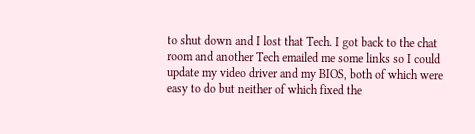to shut down and I lost that Tech. I got back to the chat room and another Tech emailed me some links so I could update my video driver and my BIOS, both of which were easy to do but neither of which fixed the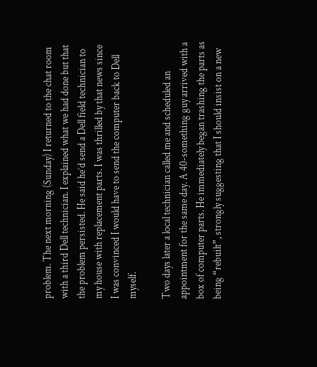problem. The next morning (Sunday) I returned to the chat room with a third Dell technician. I explained what we had done but that the problem persisted. He said he’d send a Dell field technician to my house with replacement parts. I was thrilled by that news since I was convinced I would have to send the computer back to Dell myself.

Two days later a local technician called me and scheduled an appointment for the same day. A 40-something guy arrived with a box of computer parts. He immediately began trashing the parts as being “rebuilt”, strongly suggesting that I should insist on a new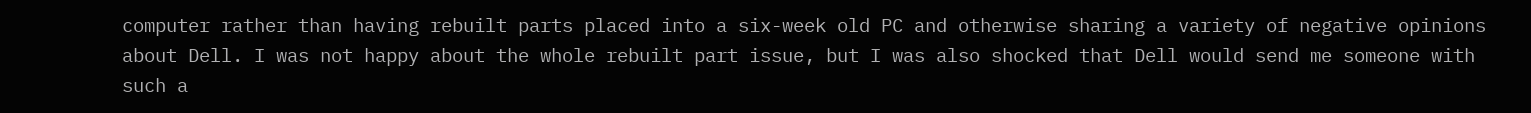computer rather than having rebuilt parts placed into a six-week old PC and otherwise sharing a variety of negative opinions about Dell. I was not happy about the whole rebuilt part issue, but I was also shocked that Dell would send me someone with such a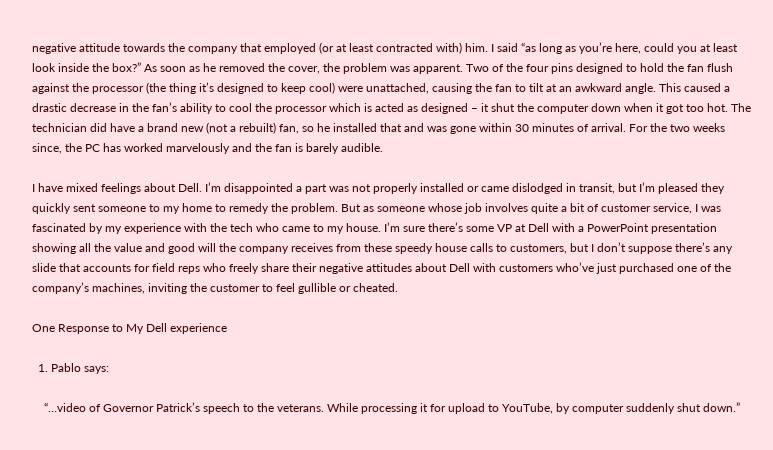negative attitude towards the company that employed (or at least contracted with) him. I said “as long as you’re here, could you at least look inside the box?” As soon as he removed the cover, the problem was apparent. Two of the four pins designed to hold the fan flush against the processor (the thing it’s designed to keep cool) were unattached, causing the fan to tilt at an awkward angle. This caused a drastic decrease in the fan’s ability to cool the processor which is acted as designed – it shut the computer down when it got too hot. The technician did have a brand new (not a rebuilt) fan, so he installed that and was gone within 30 minutes of arrival. For the two weeks since, the PC has worked marvelously and the fan is barely audible.

I have mixed feelings about Dell. I’m disappointed a part was not properly installed or came dislodged in transit, but I’m pleased they quickly sent someone to my home to remedy the problem. But as someone whose job involves quite a bit of customer service, I was fascinated by my experience with the tech who came to my house. I’m sure there’s some VP at Dell with a PowerPoint presentation showing all the value and good will the company receives from these speedy house calls to customers, but I don’t suppose there’s any slide that accounts for field reps who freely share their negative attitudes about Dell with customers who’ve just purchased one of the company’s machines, inviting the customer to feel gullible or cheated.

One Response to My Dell experience

  1. Pablo says:

    “…video of Governor Patrick’s speech to the veterans. While processing it for upload to YouTube, by computer suddenly shut down.”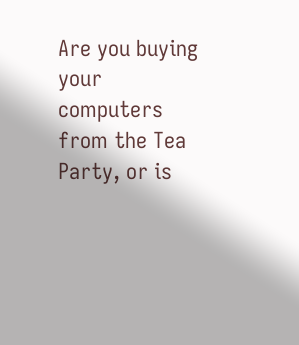Are you buying your computers from the Tea Party, or is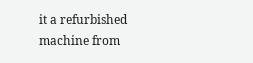it a refurbished machine from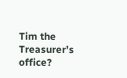Tim the Treasurer’s office?